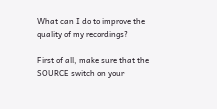What can I do to improve the quality of my recordings?

First of all, make sure that the SOURCE switch on your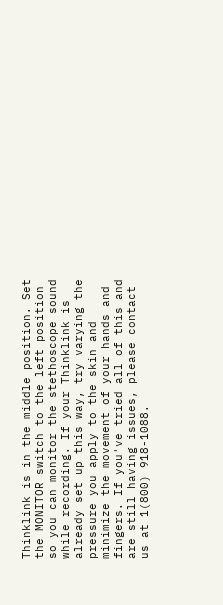Thinklink is in the middle position. Set the MONITOR switch to the left position so you can monitor the stethoscope sound while recording. If your Thinklink is already set up this way, try varying the pressure you apply to the skin and minimize the movement of your hands and fingers. If you've tried all of this and are still having issues, please contact us at 1(800) 918-1088.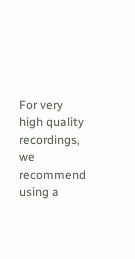For very high quality recordings, we recommend using a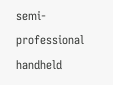semi-professional handheld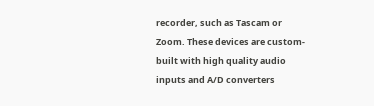recorder, such as Tascam or Zoom. These devices are custom-built with high quality audio inputs and A/D converters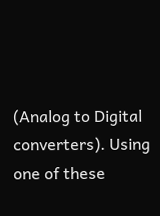(Analog to Digital converters). Using one of these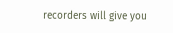recorders will give you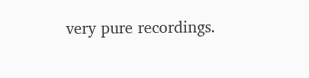very pure recordings.